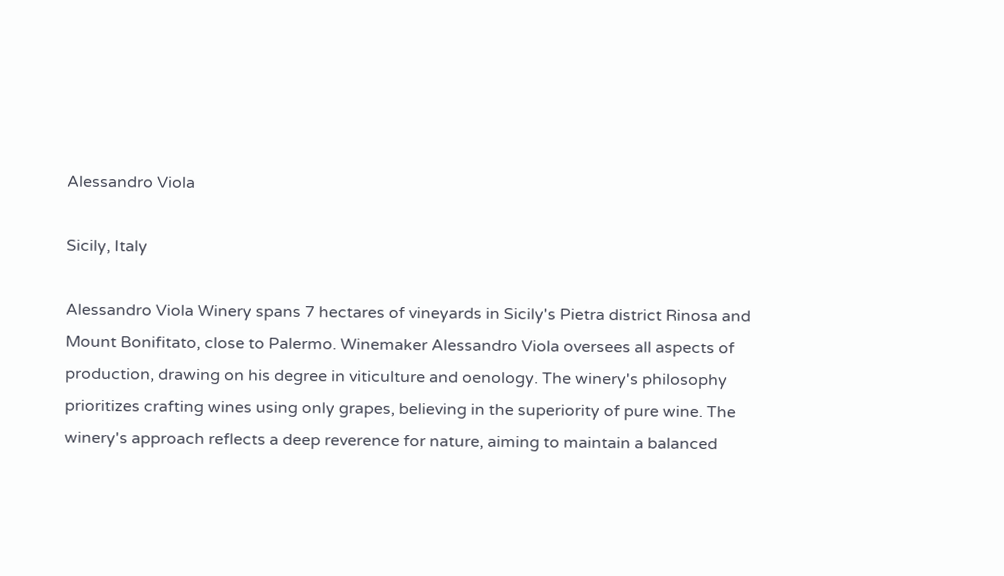Alessandro Viola

Sicily, Italy

Alessandro Viola Winery spans 7 hectares of vineyards in Sicily's Pietra district Rinosa and Mount Bonifitato, close to Palermo. Winemaker Alessandro Viola oversees all aspects of production, drawing on his degree in viticulture and oenology. The winery's philosophy prioritizes crafting wines using only grapes, believing in the superiority of pure wine. The winery's approach reflects a deep reverence for nature, aiming to maintain a balanced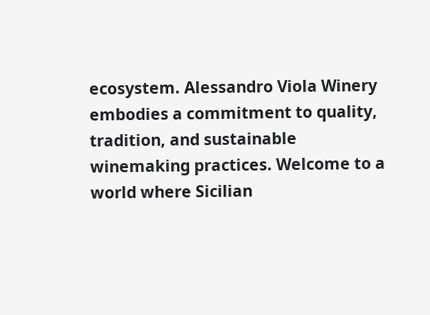ecosystem. Alessandro Viola Winery embodies a commitment to quality, tradition, and sustainable winemaking practices. Welcome to a world where Sicilian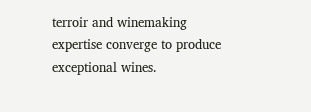terroir and winemaking expertise converge to produce exceptional wines.